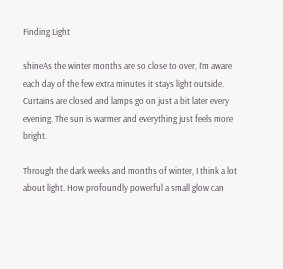Finding Light

shineAs the winter months are so close to over, I’m aware each day of the few extra minutes it stays light outside. Curtains are closed and lamps go on just a bit later every evening. The sun is warmer and everything just feels more bright.

Through the dark weeks and months of winter, I think a lot about light. How profoundly powerful a small glow can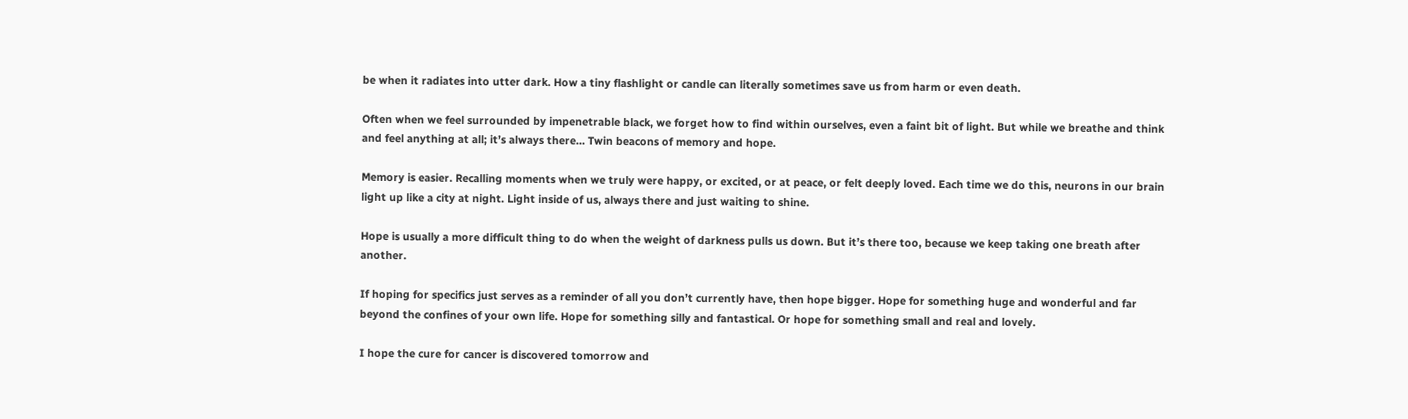be when it radiates into utter dark. How a tiny flashlight or candle can literally sometimes save us from harm or even death.

Often when we feel surrounded by impenetrable black, we forget how to find within ourselves, even a faint bit of light. But while we breathe and think and feel anything at all; it’s always there… Twin beacons of memory and hope.

Memory is easier. Recalling moments when we truly were happy, or excited, or at peace, or felt deeply loved. Each time we do this, neurons in our brain light up like a city at night. Light inside of us, always there and just waiting to shine.

Hope is usually a more difficult thing to do when the weight of darkness pulls us down. But it’s there too, because we keep taking one breath after another.

If hoping for specifics just serves as a reminder of all you don’t currently have, then hope bigger. Hope for something huge and wonderful and far beyond the confines of your own life. Hope for something silly and fantastical. Or hope for something small and real and lovely.

I hope the cure for cancer is discovered tomorrow and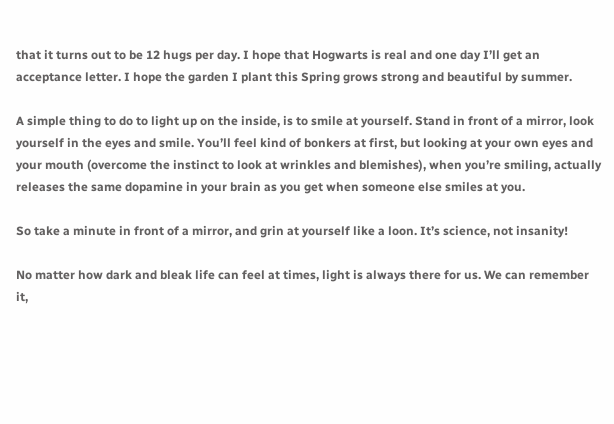that it turns out to be 12 hugs per day. I hope that Hogwarts is real and one day I’ll get an acceptance letter. I hope the garden I plant this Spring grows strong and beautiful by summer.

A simple thing to do to light up on the inside, is to smile at yourself. Stand in front of a mirror, look yourself in the eyes and smile. You’ll feel kind of bonkers at first, but looking at your own eyes and your mouth (overcome the instinct to look at wrinkles and blemishes), when you’re smiling, actually releases the same dopamine in your brain as you get when someone else smiles at you.

So take a minute in front of a mirror, and grin at yourself like a loon. It’s science, not insanity!

No matter how dark and bleak life can feel at times, light is always there for us. We can remember it,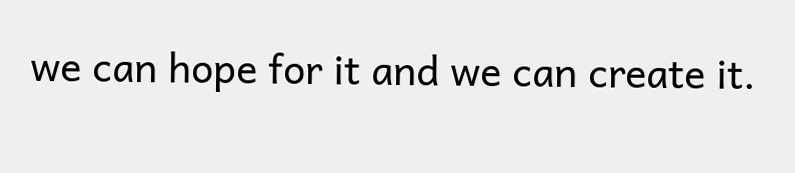we can hope for it and we can create it.